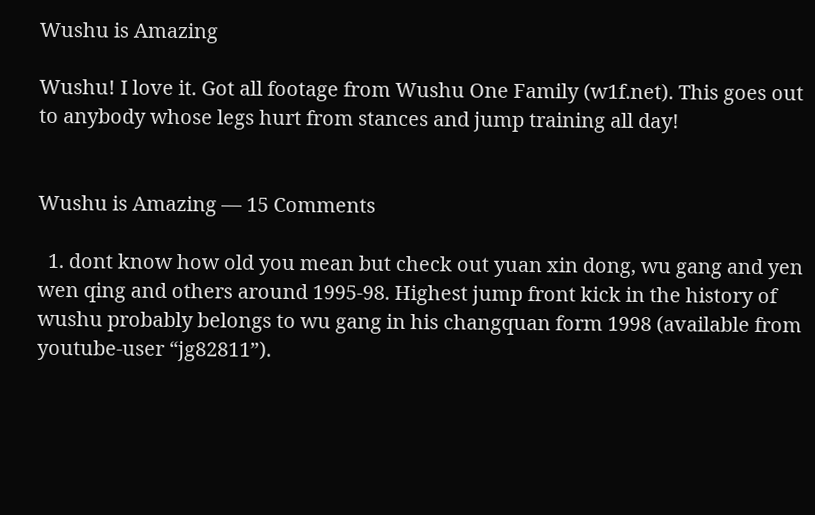Wushu is Amazing

Wushu! I love it. Got all footage from Wushu One Family (w1f.net). This goes out to anybody whose legs hurt from stances and jump training all day!


Wushu is Amazing — 15 Comments

  1. dont know how old you mean but check out yuan xin dong, wu gang and yen wen qing and others around 1995-98. Highest jump front kick in the history of wushu probably belongs to wu gang in his changquan form 1998 (available from youtube-user “jg82811”).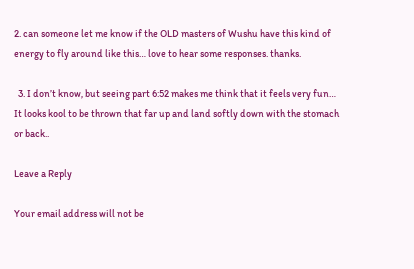2. can someone let me know if the OLD masters of Wushu have this kind of energy to fly around like this… love to hear some responses. thanks.

  3. I don’t know, but seeing part 6:52 makes me think that it feels very fun… It looks kool to be thrown that far up and land softly down with the stomach or back..

Leave a Reply

Your email address will not be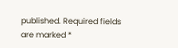published. Required fields are marked *